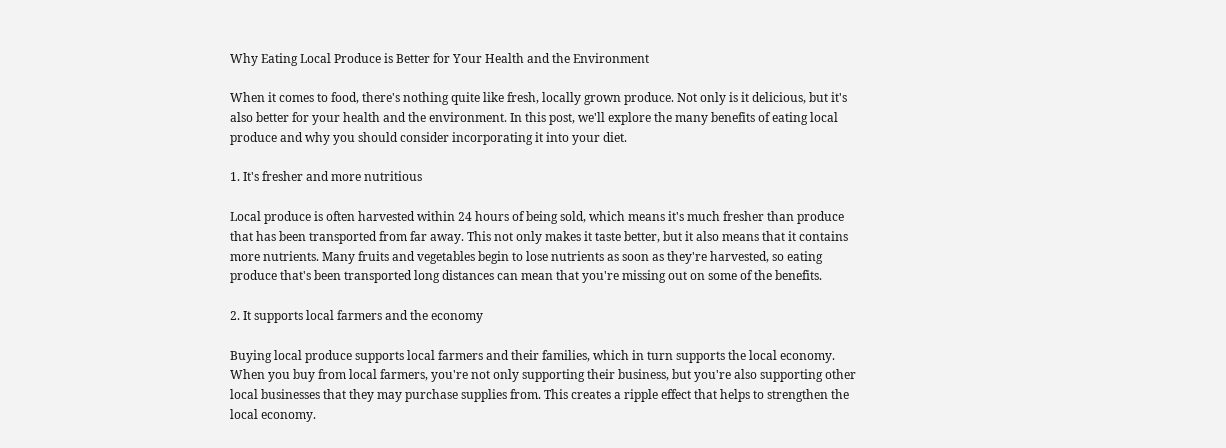Why Eating Local Produce is Better for Your Health and the Environment

When it comes to food, there's nothing quite like fresh, locally grown produce. Not only is it delicious, but it's also better for your health and the environment. In this post, we'll explore the many benefits of eating local produce and why you should consider incorporating it into your diet.

1. It's fresher and more nutritious

Local produce is often harvested within 24 hours of being sold, which means it's much fresher than produce that has been transported from far away. This not only makes it taste better, but it also means that it contains more nutrients. Many fruits and vegetables begin to lose nutrients as soon as they're harvested, so eating produce that's been transported long distances can mean that you're missing out on some of the benefits.

2. It supports local farmers and the economy

Buying local produce supports local farmers and their families, which in turn supports the local economy. When you buy from local farmers, you're not only supporting their business, but you're also supporting other local businesses that they may purchase supplies from. This creates a ripple effect that helps to strengthen the local economy.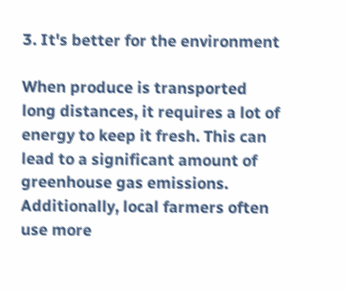3. It's better for the environment

When produce is transported long distances, it requires a lot of energy to keep it fresh. This can lead to a significant amount of greenhouse gas emissions. Additionally, local farmers often use more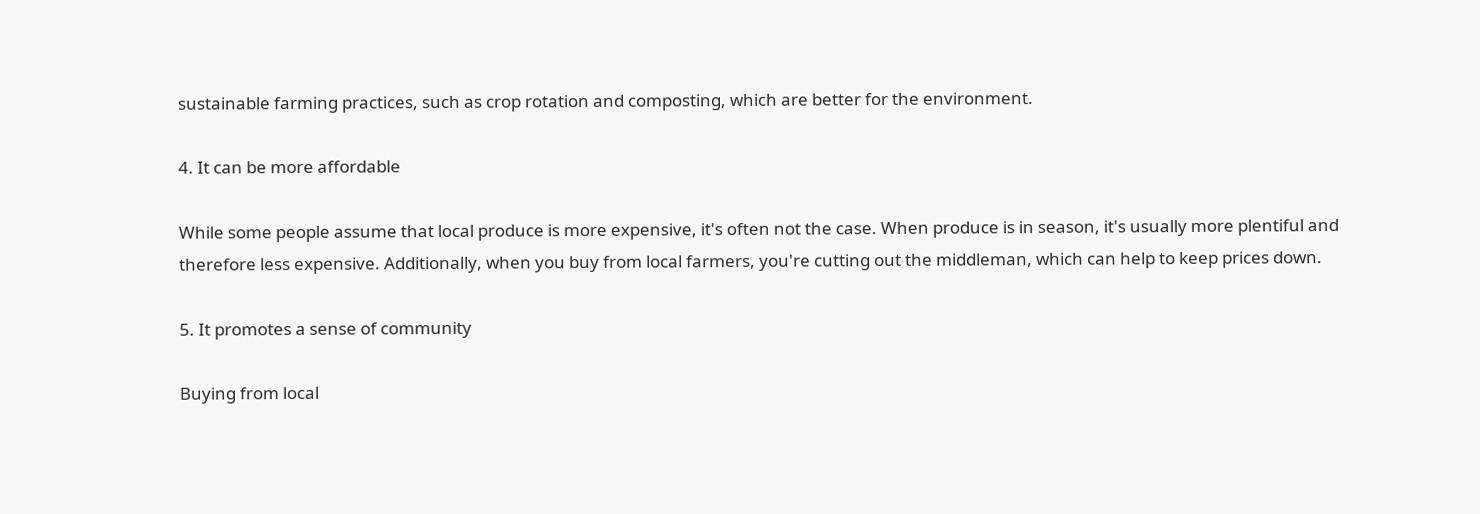sustainable farming practices, such as crop rotation and composting, which are better for the environment.

4. It can be more affordable

While some people assume that local produce is more expensive, it's often not the case. When produce is in season, it's usually more plentiful and therefore less expensive. Additionally, when you buy from local farmers, you're cutting out the middleman, which can help to keep prices down.

5. It promotes a sense of community

Buying from local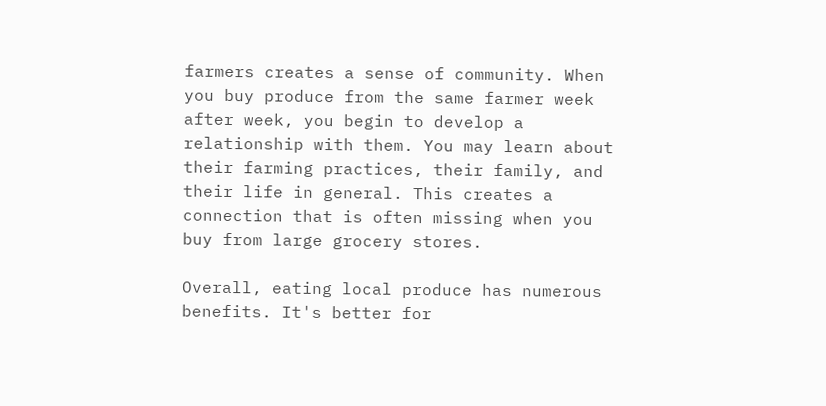farmers creates a sense of community. When you buy produce from the same farmer week after week, you begin to develop a relationship with them. You may learn about their farming practices, their family, and their life in general. This creates a connection that is often missing when you buy from large grocery stores.

Overall, eating local produce has numerous benefits. It's better for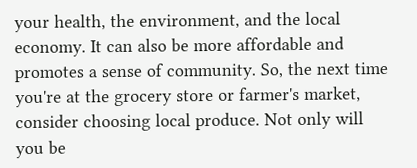your health, the environment, and the local economy. It can also be more affordable and promotes a sense of community. So, the next time you're at the grocery store or farmer's market, consider choosing local produce. Not only will you be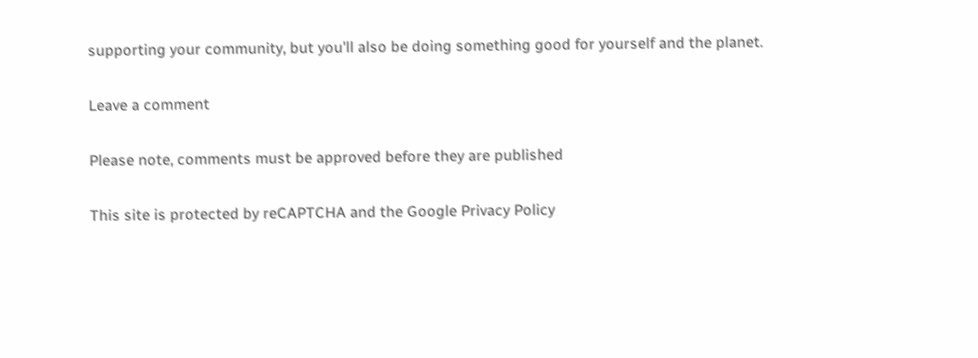supporting your community, but you'll also be doing something good for yourself and the planet.

Leave a comment

Please note, comments must be approved before they are published

This site is protected by reCAPTCHA and the Google Privacy Policy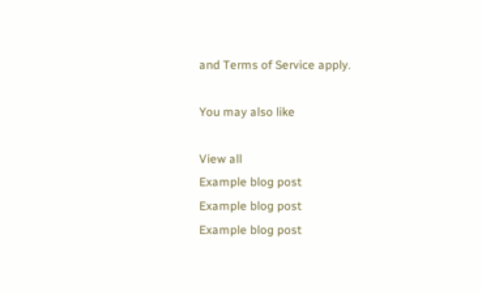and Terms of Service apply.

You may also like

View all
Example blog post
Example blog post
Example blog post